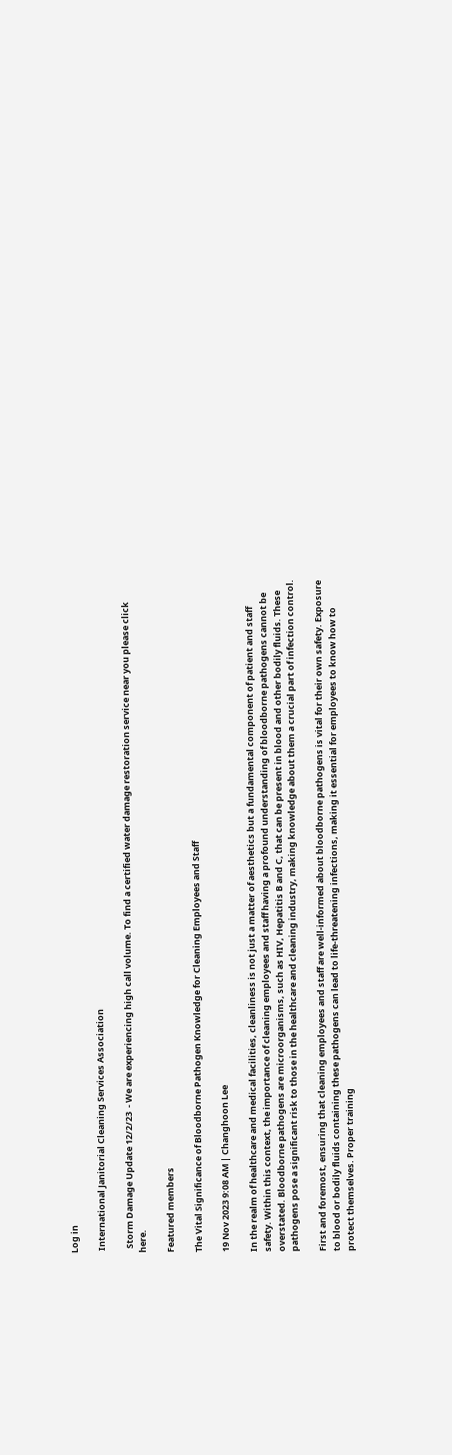Log in

 International Janitorial Cleaning Services Association

  Storm Damage Update 12/2/23  - We are experiencing high call volume. To find a certified water damage restoration service near you please click here.

Featured members

The Vital Significance of Bloodborne Pathogen Knowledge for Cleaning Employees and Staff

19 Nov 2023 9:08 AM | Changhoon Lee

In the realm of healthcare and medical facilities, cleanliness is not just a matter of aesthetics but a fundamental component of patient and staff safety. Within this context, the importance of cleaning employees and staff having a profound understanding of bloodborne pathogens cannot be overstated. Bloodborne pathogens are microorganisms, such as HIV, Hepatitis B and C, that can be present in blood and other bodily fluids. These pathogens pose a significant risk to those in the healthcare and cleaning industry, making knowledge about them a crucial part of infection control.

First and foremost, ensuring that cleaning employees and staff are well-informed about bloodborne pathogens is vital for their own safety. Exposure to blood or bodily fluids containing these pathogens can lead to life-threatening infections, making it essential for employees to know how to protect themselves. Proper training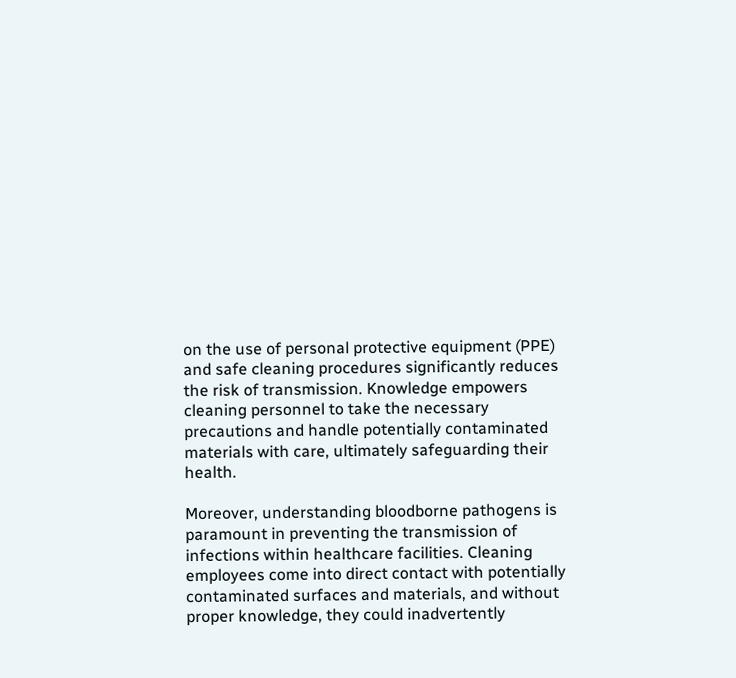on the use of personal protective equipment (PPE) and safe cleaning procedures significantly reduces the risk of transmission. Knowledge empowers cleaning personnel to take the necessary precautions and handle potentially contaminated materials with care, ultimately safeguarding their health.

Moreover, understanding bloodborne pathogens is paramount in preventing the transmission of infections within healthcare facilities. Cleaning employees come into direct contact with potentially contaminated surfaces and materials, and without proper knowledge, they could inadvertently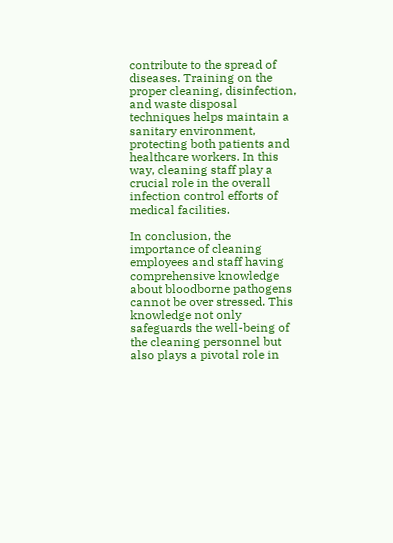contribute to the spread of diseases. Training on the proper cleaning, disinfection, and waste disposal techniques helps maintain a sanitary environment, protecting both patients and healthcare workers. In this way, cleaning staff play a crucial role in the overall infection control efforts of medical facilities.

In conclusion, the importance of cleaning employees and staff having comprehensive knowledge about bloodborne pathogens cannot be over stressed. This knowledge not only safeguards the well-being of the cleaning personnel but also plays a pivotal role in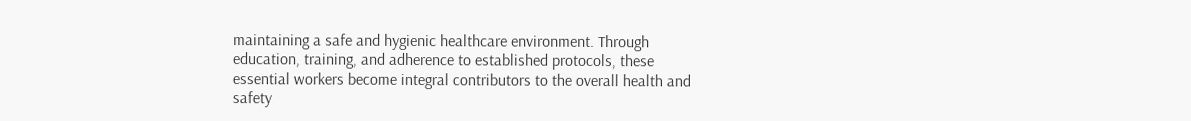maintaining a safe and hygienic healthcare environment. Through education, training, and adherence to established protocols, these essential workers become integral contributors to the overall health and safety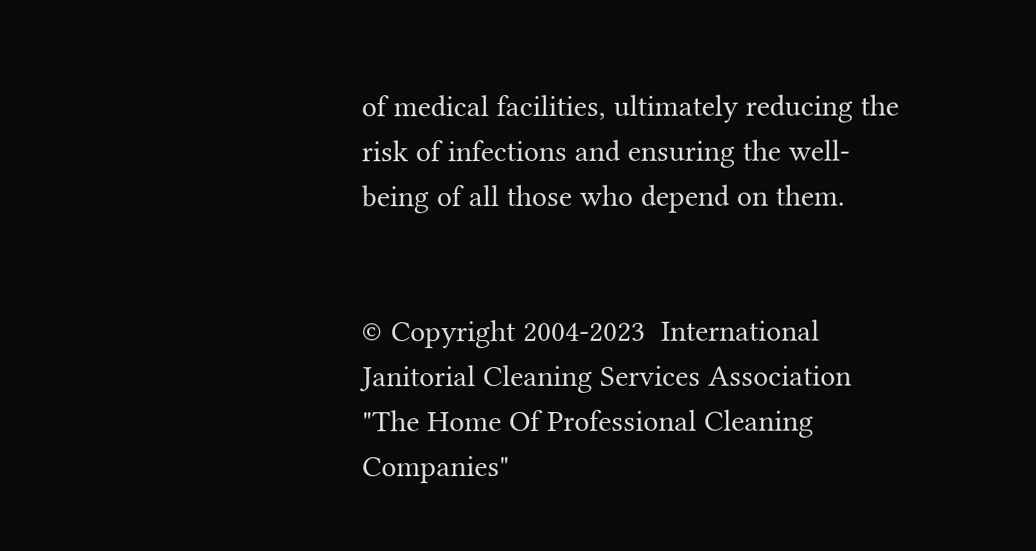of medical facilities, ultimately reducing the risk of infections and ensuring the well-being of all those who depend on them.


© Copyright 2004-2023  International Janitorial Cleaning Services Association  "The Home Of Professional Cleaning Companies"